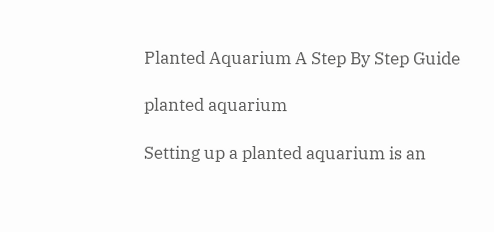Planted Aquarium A Step By Step Guide

planted aquarium

Setting up a planted aquarium is an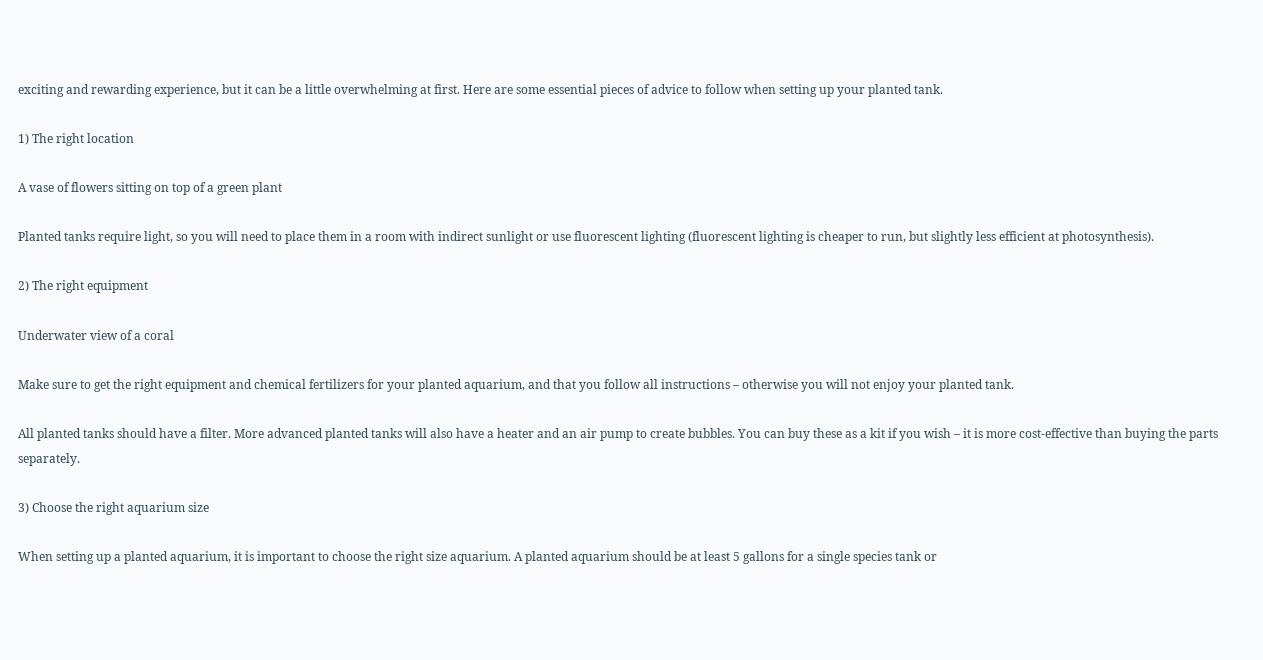exciting and rewarding experience, but it can be a little overwhelming at first. Here are some essential pieces of advice to follow when setting up your planted tank.

1) The right location

A vase of flowers sitting on top of a green plant

Planted tanks require light, so you will need to place them in a room with indirect sunlight or use fluorescent lighting (fluorescent lighting is cheaper to run, but slightly less efficient at photosynthesis).

2) The right equipment

Underwater view of a coral

Make sure to get the right equipment and chemical fertilizers for your planted aquarium, and that you follow all instructions – otherwise you will not enjoy your planted tank.

All planted tanks should have a filter. More advanced planted tanks will also have a heater and an air pump to create bubbles. You can buy these as a kit if you wish – it is more cost-effective than buying the parts separately.

3) Choose the right aquarium size

When setting up a planted aquarium, it is important to choose the right size aquarium. A planted aquarium should be at least 5 gallons for a single species tank or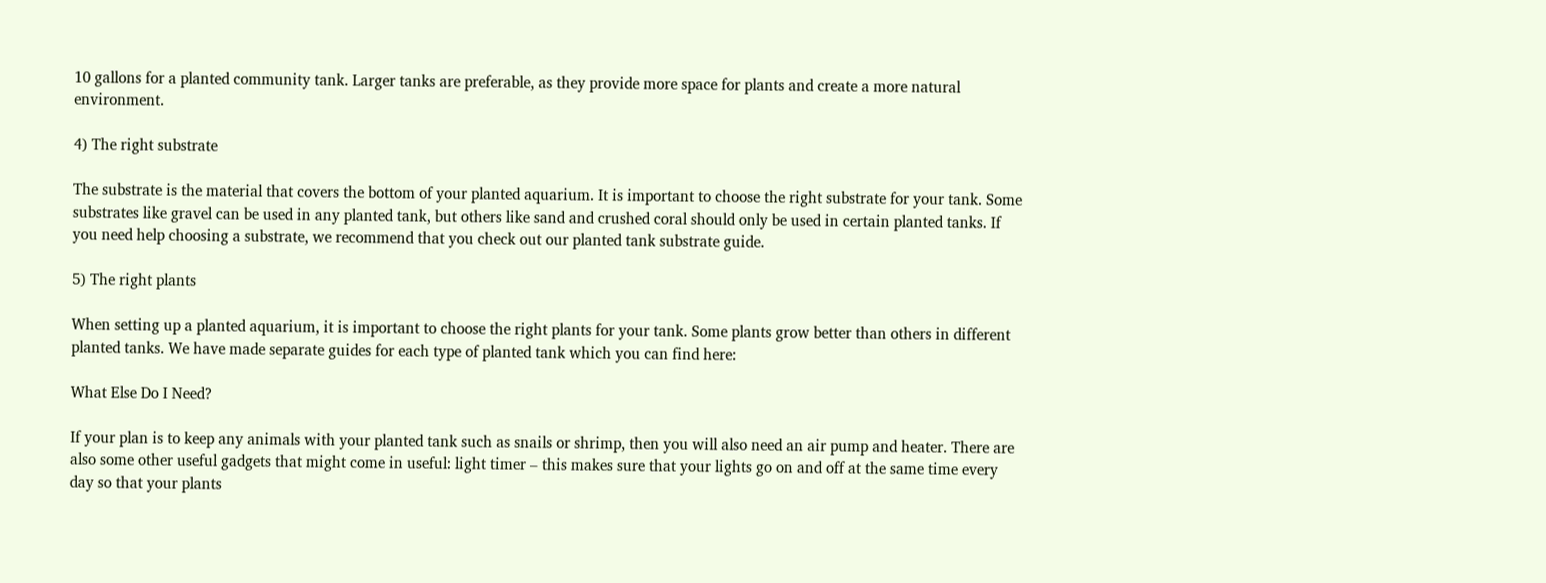10 gallons for a planted community tank. Larger tanks are preferable, as they provide more space for plants and create a more natural environment.

4) The right substrate

The substrate is the material that covers the bottom of your planted aquarium. It is important to choose the right substrate for your tank. Some substrates like gravel can be used in any planted tank, but others like sand and crushed coral should only be used in certain planted tanks. If you need help choosing a substrate, we recommend that you check out our planted tank substrate guide.

5) The right plants

When setting up a planted aquarium, it is important to choose the right plants for your tank. Some plants grow better than others in different planted tanks. We have made separate guides for each type of planted tank which you can find here:

What Else Do I Need?

If your plan is to keep any animals with your planted tank such as snails or shrimp, then you will also need an air pump and heater. There are also some other useful gadgets that might come in useful: light timer – this makes sure that your lights go on and off at the same time every day so that your plants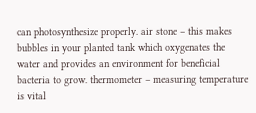can photosynthesize properly. air stone – this makes bubbles in your planted tank which oxygenates the water and provides an environment for beneficial bacteria to grow. thermometer – measuring temperature is vital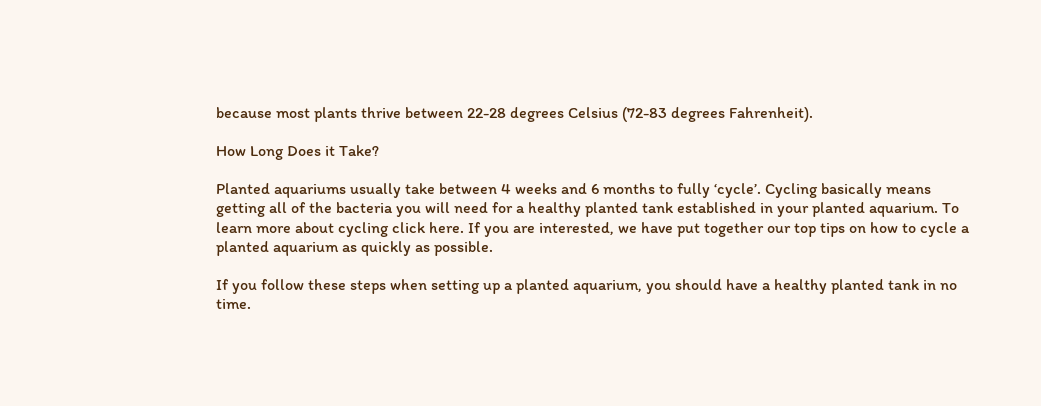because most plants thrive between 22-28 degrees Celsius (72-83 degrees Fahrenheit).

How Long Does it Take?

Planted aquariums usually take between 4 weeks and 6 months to fully ‘cycle’. Cycling basically means getting all of the bacteria you will need for a healthy planted tank established in your planted aquarium. To learn more about cycling click here. If you are interested, we have put together our top tips on how to cycle a planted aquarium as quickly as possible.

If you follow these steps when setting up a planted aquarium, you should have a healthy planted tank in no time.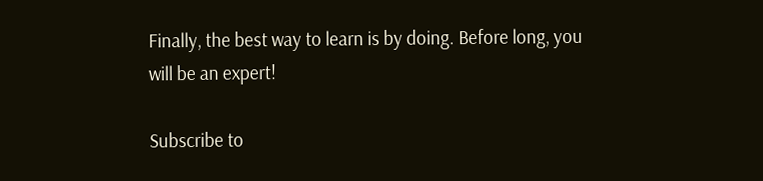Finally, the best way to learn is by doing. Before long, you will be an expert!

Subscribe to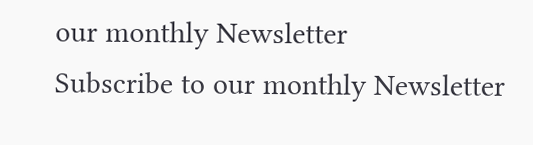our monthly Newsletter
Subscribe to our monthly Newsletter